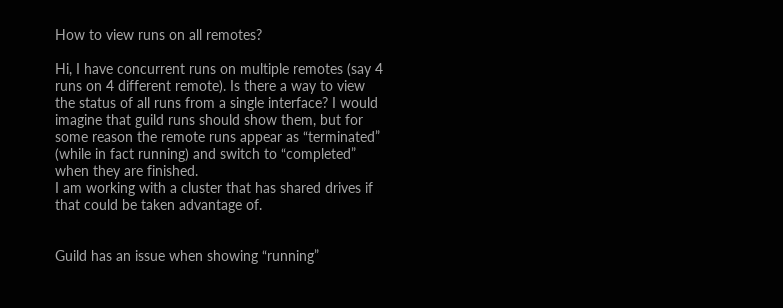How to view runs on all remotes?

Hi, I have concurrent runs on multiple remotes (say 4 runs on 4 different remote). Is there a way to view the status of all runs from a single interface? I would imagine that guild runs should show them, but for some reason the remote runs appear as “terminated” (while in fact running) and switch to “completed” when they are finished.
I am working with a cluster that has shared drives if that could be taken advantage of.


Guild has an issue when showing “running”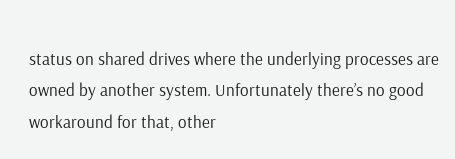status on shared drives where the underlying processes are owned by another system. Unfortunately there’s no good workaround for that, other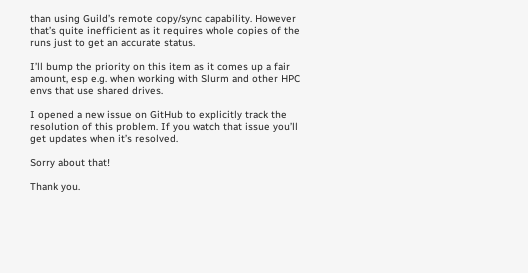than using Guild’s remote copy/sync capability. However that’s quite inefficient as it requires whole copies of the runs just to get an accurate status.

I’ll bump the priority on this item as it comes up a fair amount, esp e.g. when working with Slurm and other HPC envs that use shared drives.

I opened a new issue on GitHub to explicitly track the resolution of this problem. If you watch that issue you’ll get updates when it’s resolved.

Sorry about that!

Thank you.